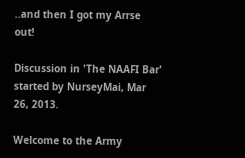..and then I got my Arrse out!

Discussion in 'The NAAFI Bar' started by NurseyMai, Mar 26, 2013.

Welcome to the Army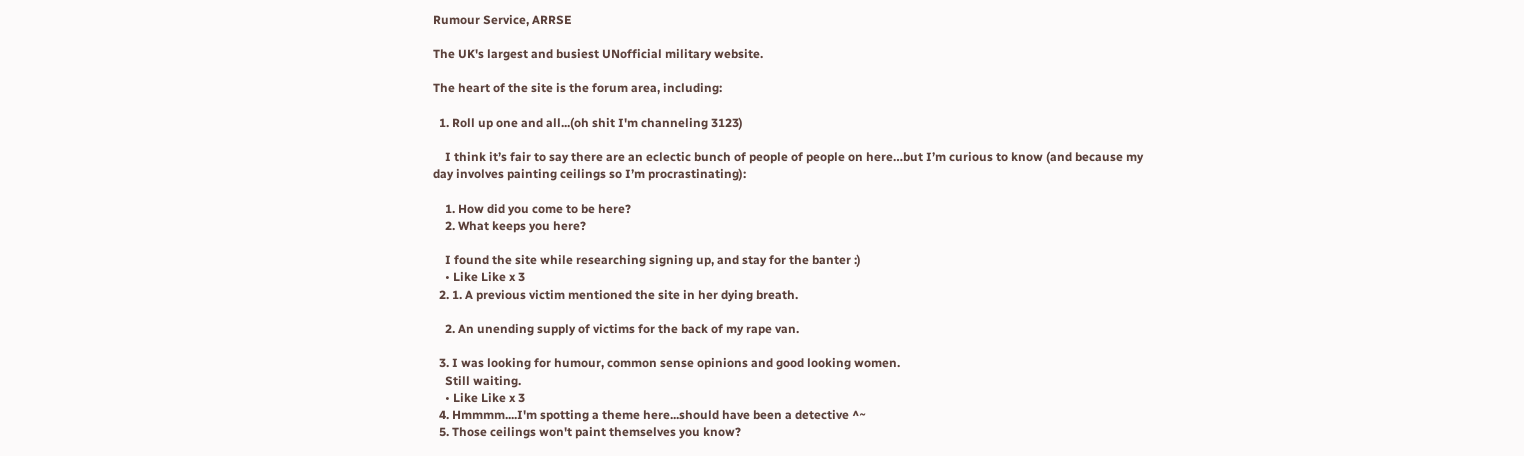Rumour Service, ARRSE

The UK's largest and busiest UNofficial military website.

The heart of the site is the forum area, including:

  1. Roll up one and all...(oh shit I'm channeling 3123)

    I think it’s fair to say there are an eclectic bunch of people of people on here…but I’m curious to know (and because my day involves painting ceilings so I’m procrastinating):

    1. How did you come to be here?
    2. What keeps you here?

    I found the site while researching signing up, and stay for the banter :)
    • Like Like x 3
  2. 1. A previous victim mentioned the site in her dying breath.

    2. An unending supply of victims for the back of my rape van.

  3. I was looking for humour, common sense opinions and good looking women.
    Still waiting.
    • Like Like x 3
  4. Hmmmm....I'm spotting a theme here...should have been a detective ^~
  5. Those ceilings won't paint themselves you know?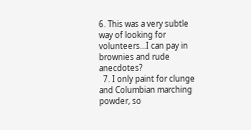6. This was a very subtle way of looking for volunteers...I can pay in brownies and rude anecdotes?
  7. I only paint for clunge and Columbian marching powder, so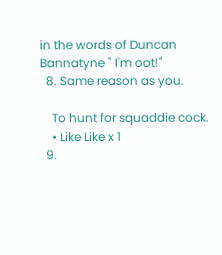in the words of Duncan Bannatyne " I'm oot!"
  8. Same reason as you.

    To hunt for squaddie cock.
    • Like Like x 1
  9.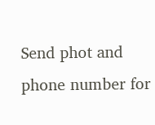Send phot and phone number for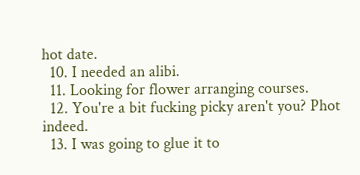hot date.
  10. I needed an alibi.
  11. Looking for flower arranging courses.
  12. You're a bit fucking picky aren't you? Phot indeed.
  13. I was going to glue it to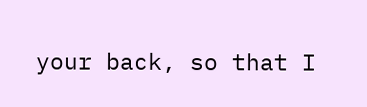your back, so that I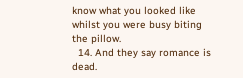know what you looked like whilst you were busy biting the pillow.
  14. And they say romance is dead.